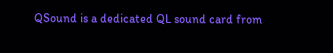QSound is a dedicated QL sound card from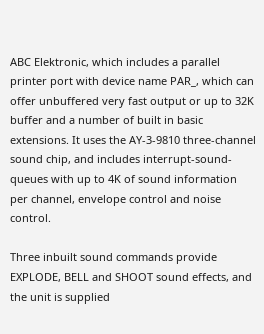ABC Elektronic, which includes a parallel printer port with device name PAR_, which can offer unbuffered very fast output or up to 32K buffer and a number of built in basic extensions. It uses the AY-3-9810 three-channel sound chip, and includes interrupt-sound-queues with up to 4K of sound information per channel, envelope control and noise control.

Three inbuilt sound commands provide EXPLODE, BELL and SHOOT sound effects, and the unit is supplied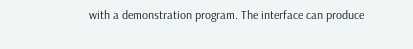with a demonstration program. The interface can produce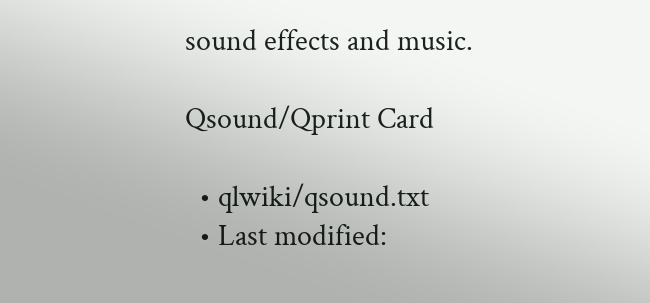sound effects and music.

Qsound/Qprint Card

  • qlwiki/qsound.txt
  • Last modified: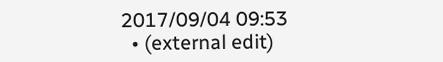2017/09/04 09:53
  • (external edit)